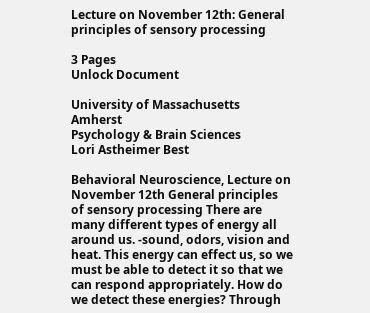Lecture on November 12th: General principles of sensory processing

3 Pages
Unlock Document

University of Massachusetts Amherst
Psychology & Brain Sciences
Lori Astheimer Best

Behavioral Neuroscience, Lecture on November 12th General principles of sensory processing There are many different types of energy all around us. -sound, odors, vision and heat. This energy can effect us, so we must be able to detect it so that we can respond appropriately. How do we detect these energies? Through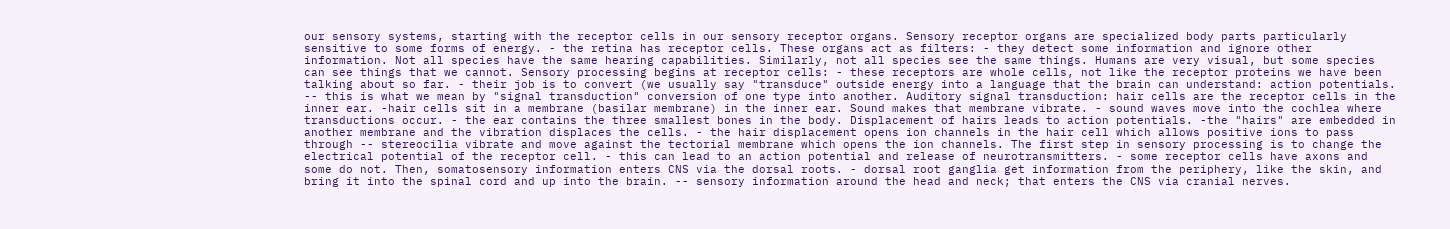our sensory systems, starting with the receptor cells in our sensory receptor organs. Sensory receptor organs are specialized body parts particularly sensitive to some forms of energy. - the retina has receptor cells. These organs act as filters: - they detect some information and ignore other information. Not all species have the same hearing capabilities. Similarly, not all species see the same things. Humans are very visual, but some species can see things that we cannot. Sensory processing begins at receptor cells: - these receptors are whole cells, not like the receptor proteins we have been talking about so far. - their job is to convert (we usually say "transduce" outside energy into a language that the brain can understand: action potentials. -- this is what we mean by "signal transduction" conversion of one type into another. Auditory signal transduction: hair cells are the receptor cells in the inner ear. -hair cells sit in a membrane (basilar membrane) in the inner ear. Sound makes that membrane vibrate. - sound waves move into the cochlea where transductions occur. - the ear contains the three smallest bones in the body. Displacement of hairs leads to action potentials. -the "hairs" are embedded in another membrane and the vibration displaces the cells. - the hair displacement opens ion channels in the hair cell which allows positive ions to pass through -- stereocilia vibrate and move against the tectorial membrane which opens the ion channels. The first step in sensory processing is to change the electrical potential of the receptor cell. - this can lead to an action potential and release of neurotransmitters. - some receptor cells have axons and some do not. Then, somatosensory information enters CNS via the dorsal roots. - dorsal root ganglia get information from the periphery, like the skin, and bring it into the spinal cord and up into the brain. -- sensory information around the head and neck; that enters the CNS via cranial nerves.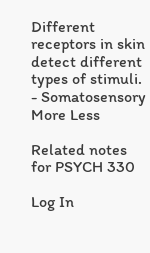Different receptors in skin detect different types of stimuli. - Somatosensory
More Less

Related notes for PSYCH 330

Log In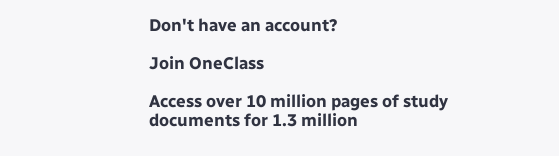Don't have an account?

Join OneClass

Access over 10 million pages of study
documents for 1.3 million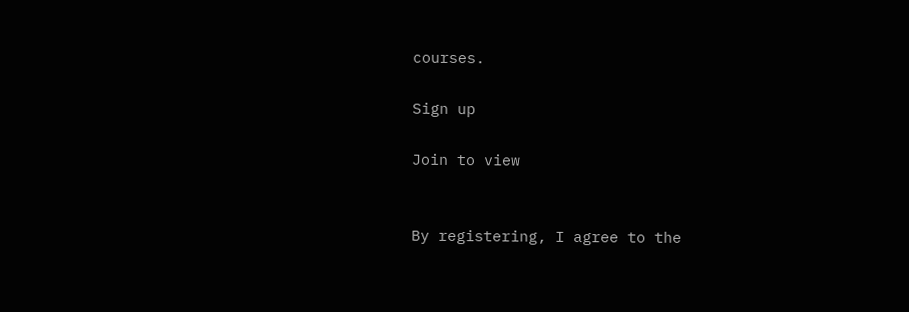courses.

Sign up

Join to view


By registering, I agree to the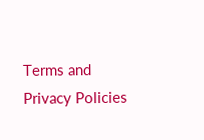Terms and Privacy Policies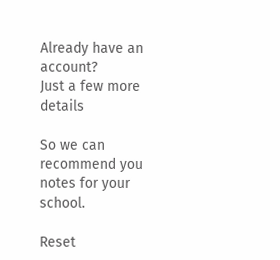Already have an account?
Just a few more details

So we can recommend you notes for your school.

Reset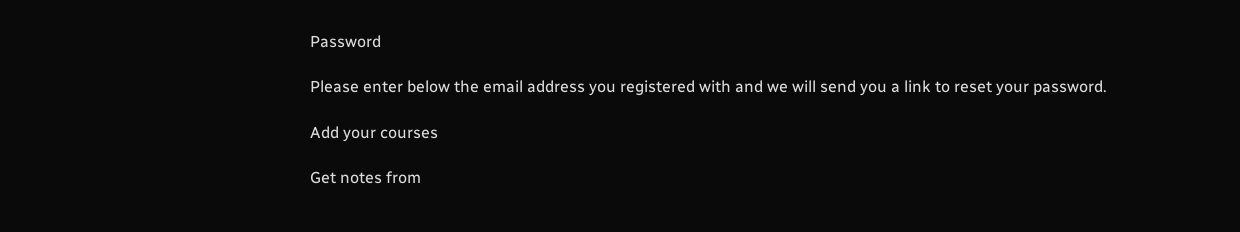Password

Please enter below the email address you registered with and we will send you a link to reset your password.

Add your courses

Get notes from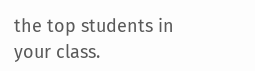the top students in your class.